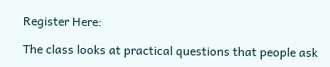Register Here:

The class looks at practical questions that people ask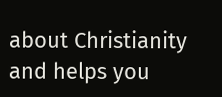about Christianity and helps you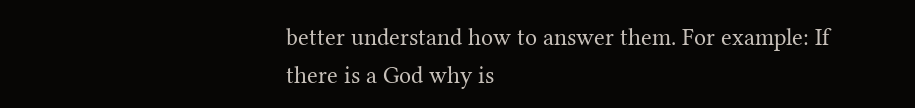better understand how to answer them. For example: If there is a God why is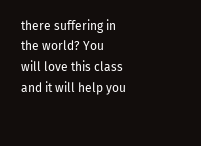there suffering in the world? You will love this class and it will help you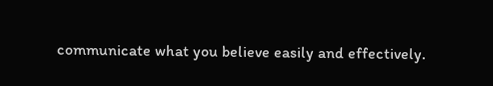communicate what you believe easily and effectively.